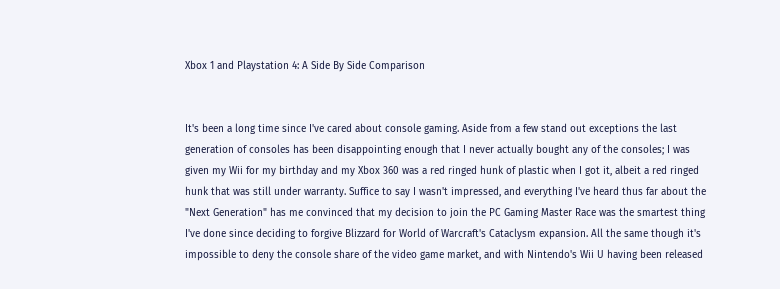Xbox 1 and Playstation 4: A Side By Side Comparison


It's been a long time since I've cared about console gaming. Aside from a few stand out exceptions the last generation of consoles has been disappointing enough that I never actually bought any of the consoles; I was given my Wii for my birthday and my Xbox 360 was a red ringed hunk of plastic when I got it, albeit a red ringed hunk that was still under warranty. Suffice to say I wasn't impressed, and everything I've heard thus far about the "Next Generation" has me convinced that my decision to join the PC Gaming Master Race was the smartest thing I've done since deciding to forgive Blizzard for World of Warcraft's Cataclysm expansion. All the same though it's impossible to deny the console share of the video game market, and with Nintendo's Wii U having been released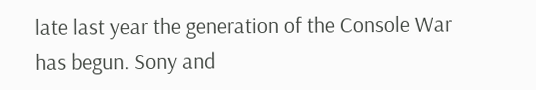late last year the generation of the Console War has begun. Sony and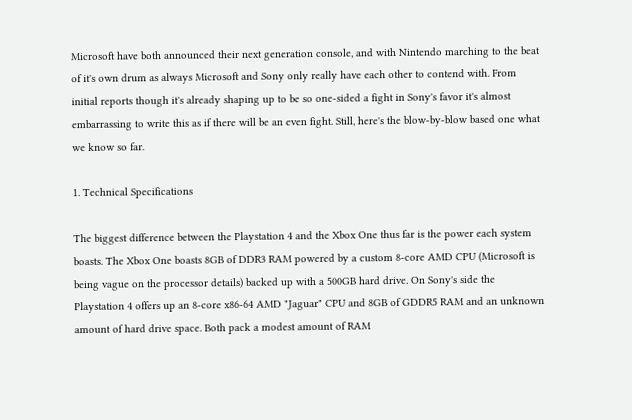Microsoft have both announced their next generation console, and with Nintendo marching to the beat of it's own drum as always Microsoft and Sony only really have each other to contend with. From initial reports though it's already shaping up to be so one-sided a fight in Sony's favor it's almost embarrassing to write this as if there will be an even fight. Still, here's the blow-by-blow based one what we know so far.

1. Technical Specifications

The biggest difference between the Playstation 4 and the Xbox One thus far is the power each system boasts. The Xbox One boasts 8GB of DDR3 RAM powered by a custom 8-core AMD CPU (Microsoft is being vague on the processor details) backed up with a 500GB hard drive. On Sony's side the Playstation 4 offers up an 8-core x86-64 AMD "Jaguar" CPU and 8GB of GDDR5 RAM and an unknown amount of hard drive space. Both pack a modest amount of RAM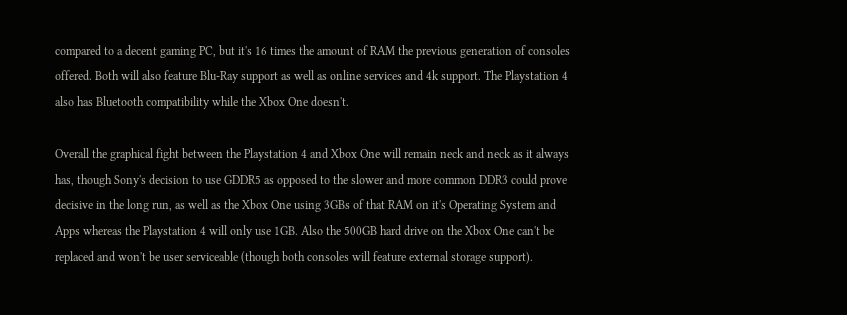compared to a decent gaming PC, but it's 16 times the amount of RAM the previous generation of consoles offered. Both will also feature Blu-Ray support as well as online services and 4k support. The Playstation 4 also has Bluetooth compatibility while the Xbox One doesn't.

Overall the graphical fight between the Playstation 4 and Xbox One will remain neck and neck as it always has, though Sony's decision to use GDDR5 as opposed to the slower and more common DDR3 could prove decisive in the long run, as well as the Xbox One using 3GBs of that RAM on it's Operating System and Apps whereas the Playstation 4 will only use 1GB. Also the 500GB hard drive on the Xbox One can't be replaced and won't be user serviceable (though both consoles will feature external storage support).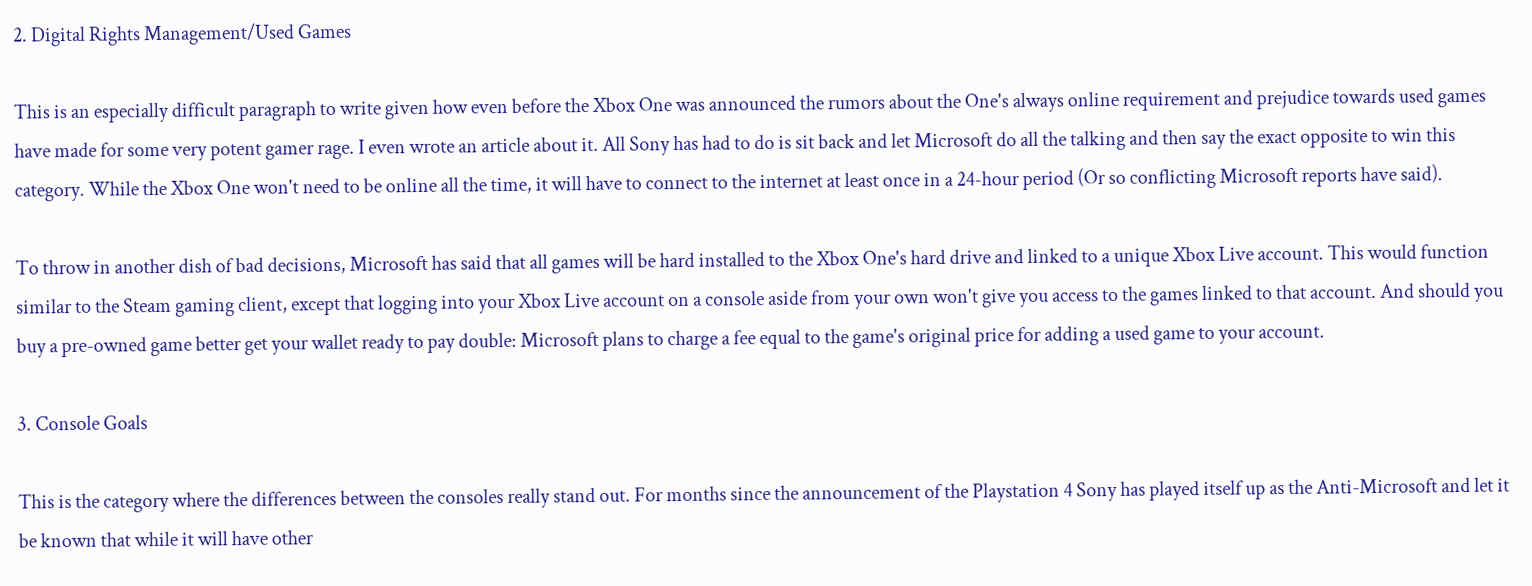2. Digital Rights Management/Used Games

This is an especially difficult paragraph to write given how even before the Xbox One was announced the rumors about the One's always online requirement and prejudice towards used games have made for some very potent gamer rage. I even wrote an article about it. All Sony has had to do is sit back and let Microsoft do all the talking and then say the exact opposite to win this category. While the Xbox One won't need to be online all the time, it will have to connect to the internet at least once in a 24-hour period (Or so conflicting Microsoft reports have said).

To throw in another dish of bad decisions, Microsoft has said that all games will be hard installed to the Xbox One's hard drive and linked to a unique Xbox Live account. This would function similar to the Steam gaming client, except that logging into your Xbox Live account on a console aside from your own won't give you access to the games linked to that account. And should you buy a pre-owned game better get your wallet ready to pay double: Microsoft plans to charge a fee equal to the game's original price for adding a used game to your account.

3. Console Goals

This is the category where the differences between the consoles really stand out. For months since the announcement of the Playstation 4 Sony has played itself up as the Anti-Microsoft and let it be known that while it will have other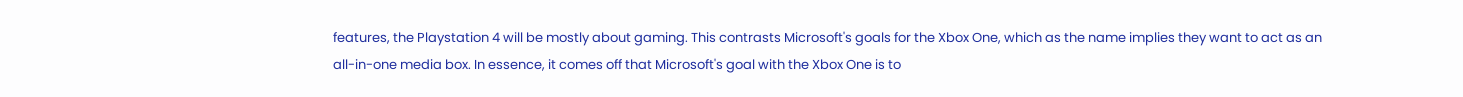features, the Playstation 4 will be mostly about gaming. This contrasts Microsoft's goals for the Xbox One, which as the name implies they want to act as an all-in-one media box. In essence, it comes off that Microsoft's goal with the Xbox One is to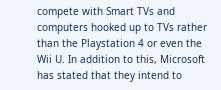compete with Smart TVs and computers hooked up to TVs rather than the Playstation 4 or even the Wii U. In addition to this, Microsoft has stated that they intend to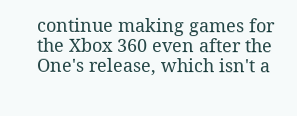continue making games for the Xbox 360 even after the One's release, which isn't a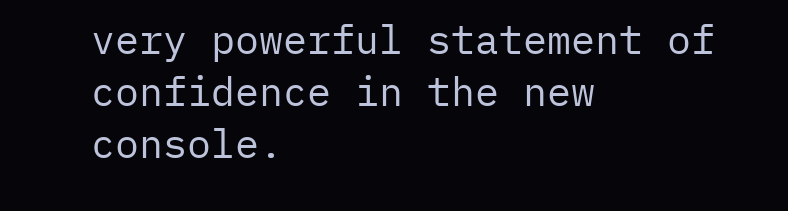very powerful statement of confidence in the new console.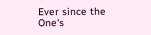Ever since the One's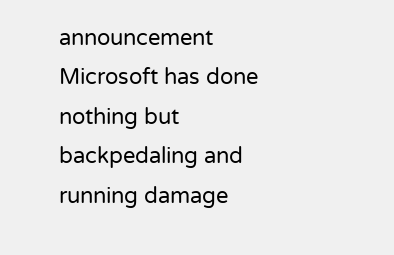announcement Microsoft has done nothing but backpedaling and running damage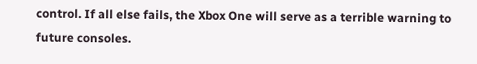control. If all else fails, the Xbox One will serve as a terrible warning to future consoles.